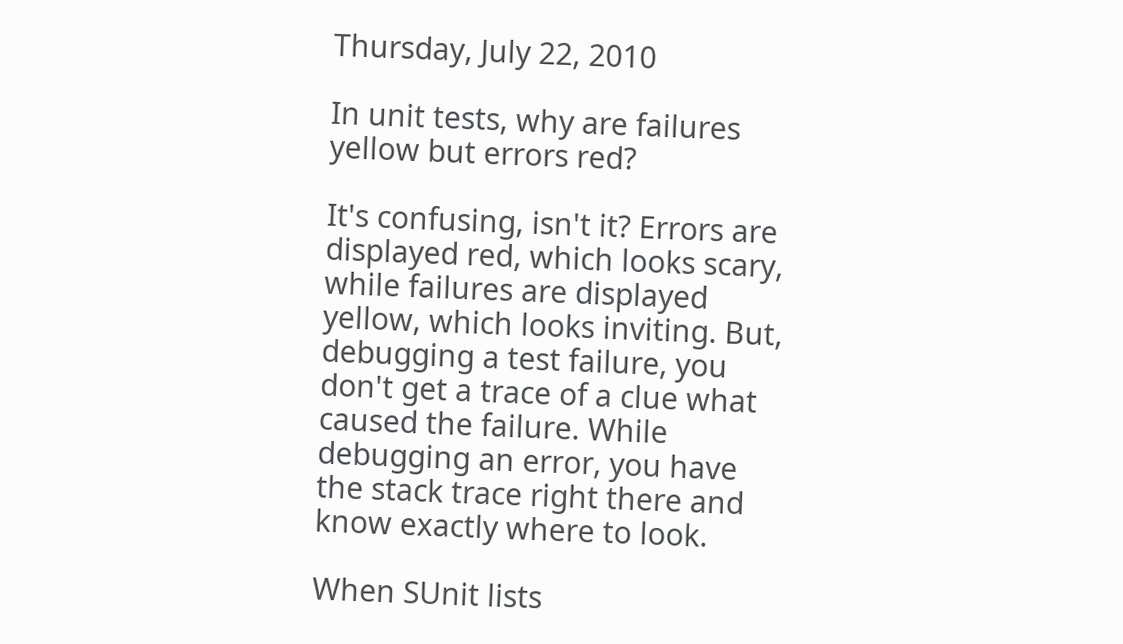Thursday, July 22, 2010

In unit tests, why are failures yellow but errors red?

It's confusing, isn't it? Errors are displayed red, which looks scary, while failures are displayed yellow, which looks inviting. But, debugging a test failure, you don't get a trace of a clue what caused the failure. While debugging an error, you have the stack trace right there and know exactly where to look.

When SUnit lists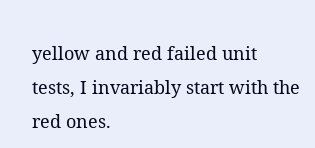yellow and red failed unit tests, I invariably start with the red ones.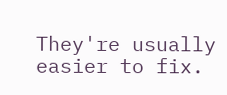They're usually easier to fix.